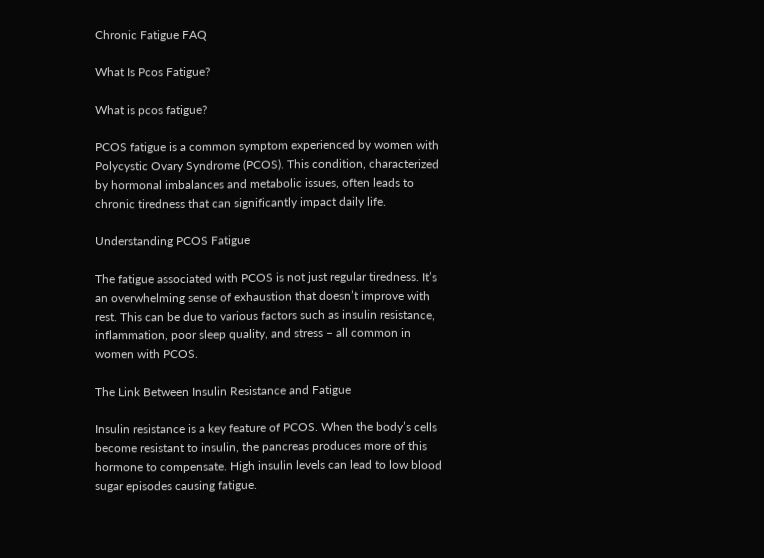Chronic Fatigue FAQ

What Is Pcos Fatigue?

What is pcos fatigue?

PCOS fatigue is a common symptom experienced by women with Polycystic Ovary Syndrome (PCOS). This condition, characterized by hormonal imbalances and metabolic issues, often leads to chronic tiredness that can significantly impact daily life.

Understanding PCOS Fatigue

The fatigue associated with PCOS is not just regular tiredness. It’s an overwhelming sense of exhaustion that doesn’t improve with rest. This can be due to various factors such as insulin resistance, inflammation, poor sleep quality, and stress – all common in women with PCOS.

The Link Between Insulin Resistance and Fatigue

Insulin resistance is a key feature of PCOS. When the body’s cells become resistant to insulin, the pancreas produces more of this hormone to compensate. High insulin levels can lead to low blood sugar episodes causing fatigue.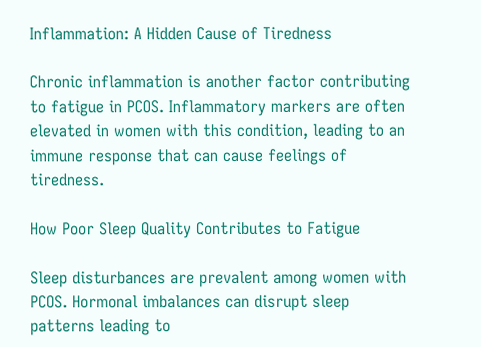Inflammation: A Hidden Cause of Tiredness

Chronic inflammation is another factor contributing to fatigue in PCOS. Inflammatory markers are often elevated in women with this condition, leading to an immune response that can cause feelings of tiredness.

How Poor Sleep Quality Contributes to Fatigue

Sleep disturbances are prevalent among women with PCOS. Hormonal imbalances can disrupt sleep patterns leading to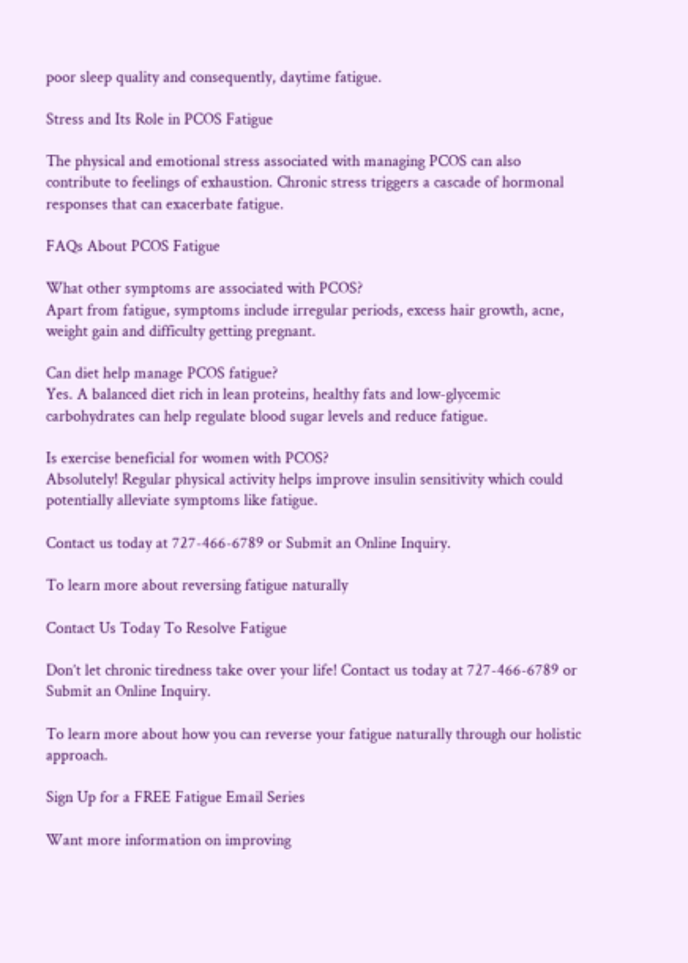poor sleep quality and consequently, daytime fatigue.

Stress and Its Role in PCOS Fatigue

The physical and emotional stress associated with managing PCOS can also contribute to feelings of exhaustion. Chronic stress triggers a cascade of hormonal responses that can exacerbate fatigue.

FAQs About PCOS Fatigue

What other symptoms are associated with PCOS?
Apart from fatigue, symptoms include irregular periods, excess hair growth, acne, weight gain and difficulty getting pregnant.

Can diet help manage PCOS fatigue?
Yes. A balanced diet rich in lean proteins, healthy fats and low-glycemic carbohydrates can help regulate blood sugar levels and reduce fatigue.

Is exercise beneficial for women with PCOS?
Absolutely! Regular physical activity helps improve insulin sensitivity which could potentially alleviate symptoms like fatigue.

Contact us today at 727-466-6789 or Submit an Online Inquiry.

To learn more about reversing fatigue naturally

Contact Us Today To Resolve Fatigue

Don’t let chronic tiredness take over your life! Contact us today at 727-466-6789 or Submit an Online Inquiry.

To learn more about how you can reverse your fatigue naturally through our holistic approach.

Sign Up for a FREE Fatigue Email Series

Want more information on improving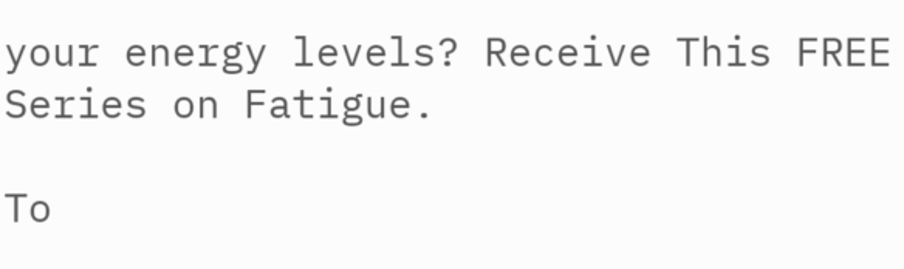your energy levels? Receive This FREE Series on Fatigue.

To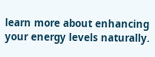learn more about enhancing your energy levels naturally.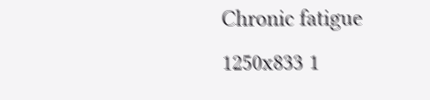Chronic fatigue 1250x833 1